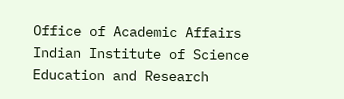Office of Academic Affairs
Indian Institute of Science Education and Research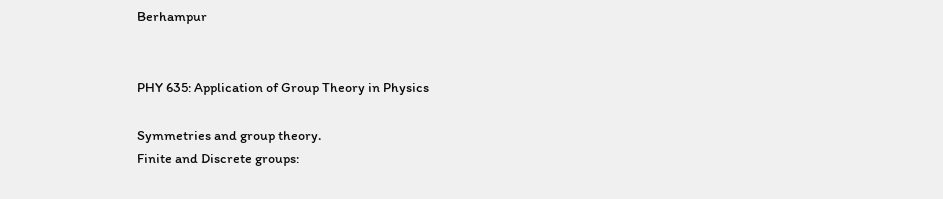Berhampur


PHY 635: Application of Group Theory in Physics

Symmetries and group theory.
Finite and Discrete groups: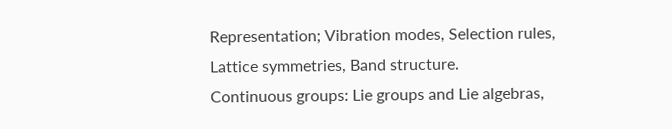Representation; Vibration modes, Selection rules, Lattice symmetries, Band structure.
Continuous groups: Lie groups and Lie algebras,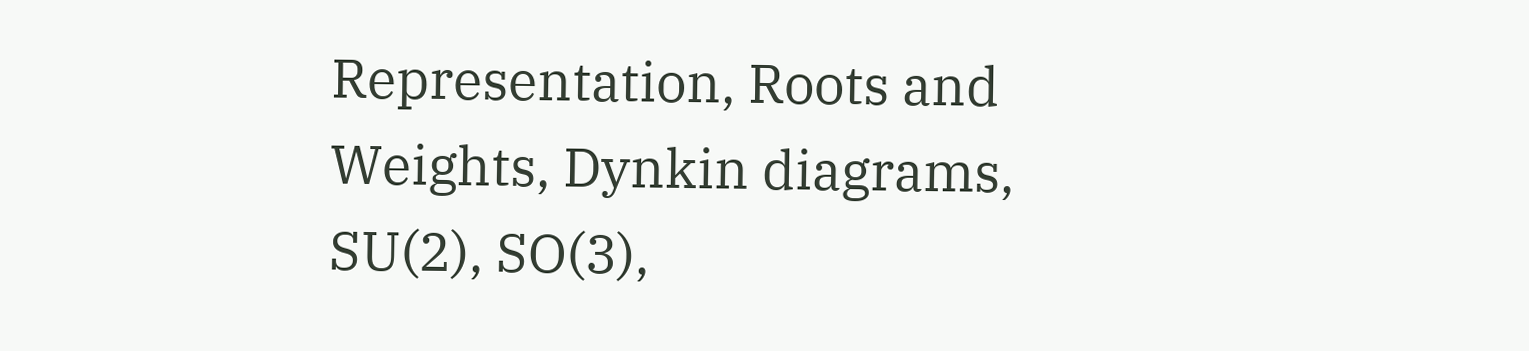Representation, Roots and Weights, Dynkin diagrams, SU(2), SO(3),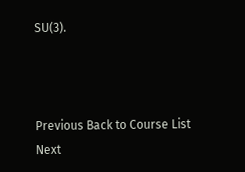SU(3).



Previous Back to Course List Next